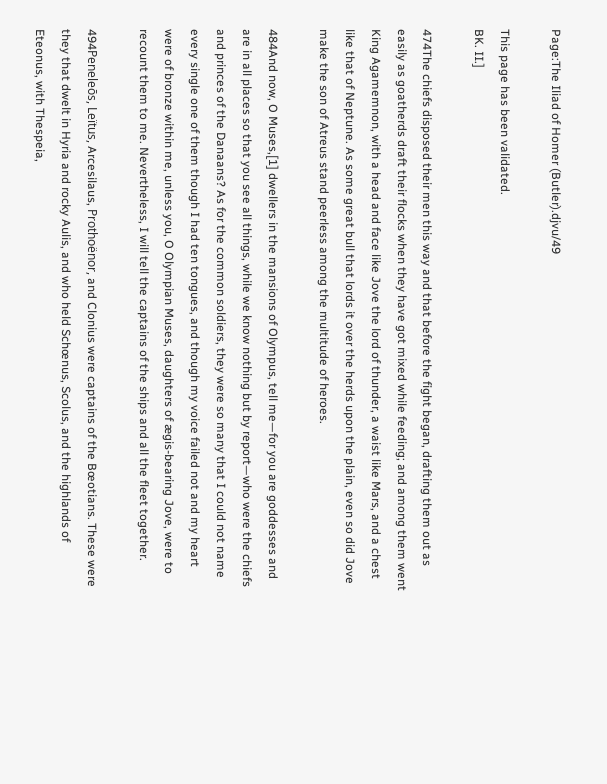Page:The Iliad of Homer (Butler).djvu/49

This page has been validated.
BK. II.]

474The chiefs disposed their men this way and that before the fight began, drafting them out as easily as goatherds draft their flocks when they have got mixed while feeding; and among them went King Agamemnon, with a head and face like Jove the lord of thunder, a waist like Mars, and a chest like that of Neptune. As some great bull that lords it over the herds upon the plain, even so did Jove make the son of Atreus stand peerless among the multitude of heroes.

484And now, O Muses,[1] dwellers in the mansions of Olympus, tell me—for you are goddesses and are in all places so that you see all things, while we know nothing but by report—who were the chiefs and princes of the Danaans? As for the common soldiers, they were so many that I could not name every single one of them though I had ten tongues, and though my voice failed not and my heart were of bronze within me, unless you, O Olympian Muses, daughters of ægis-bearing Jove, were to recount them to me. Nevertheless, I will tell the captains of the ships and all the fleet together.

494Peneleōs, Leïtus, Arcesilaus, Prothoënor, and Clonius were captains of the Bœotians. These were they that dwelt in Hyria and rocky Aulis, and who held Schœnus, Scolus, and the highlands of Eteonus, with Thespeia,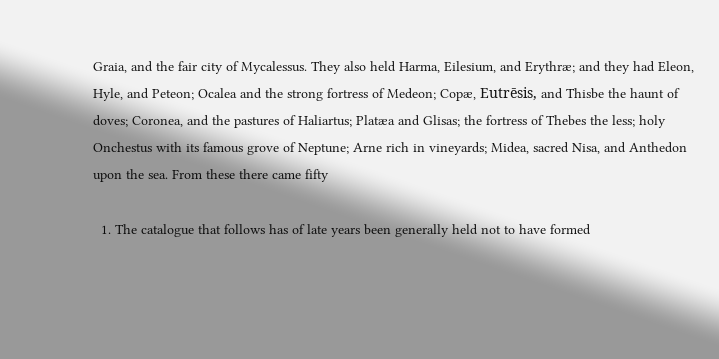Graia, and the fair city of Mycalessus. They also held Harma, Eilesium, and Erythræ; and they had Eleon, Hyle, and Peteon; Ocalea and the strong fortress of Medeon; Copæ, Eutrēsis, and Thisbe the haunt of doves; Coronea, and the pastures of Haliartus; Platæa and Glisas; the fortress of Thebes the less; holy Onchestus with its famous grove of Neptune; Arne rich in vineyards; Midea, sacred Nisa, and Anthedon upon the sea. From these there came fifty

  1. The catalogue that follows has of late years been generally held not to have formed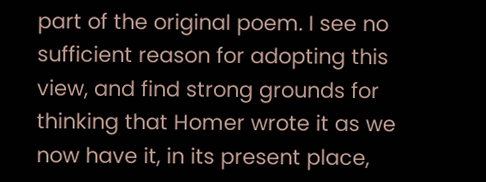part of the original poem. I see no sufficient reason for adopting this view, and find strong grounds for thinking that Homer wrote it as we now have it, in its present place,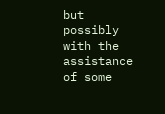but possibly with the assistance of some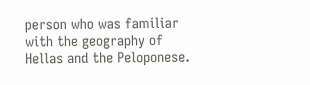person who was familiar with the geography of Hellas and the Peloponese.